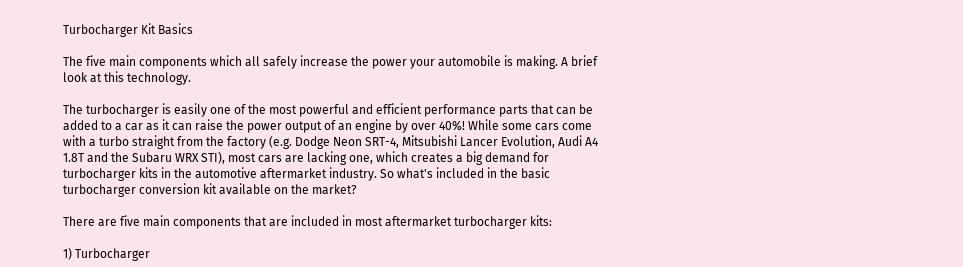Turbocharger Kit Basics

The five main components which all safely increase the power your automobile is making. A brief look at this technology.

The turbocharger is easily one of the most powerful and efficient performance parts that can be added to a car as it can raise the power output of an engine by over 40%! While some cars come with a turbo straight from the factory (e.g. Dodge Neon SRT-4, Mitsubishi Lancer Evolution, Audi A4 1.8T and the Subaru WRX STI), most cars are lacking one, which creates a big demand for turbocharger kits in the automotive aftermarket industry. So what's included in the basic turbocharger conversion kit available on the market?

There are five main components that are included in most aftermarket turbocharger kits:

1) Turbocharger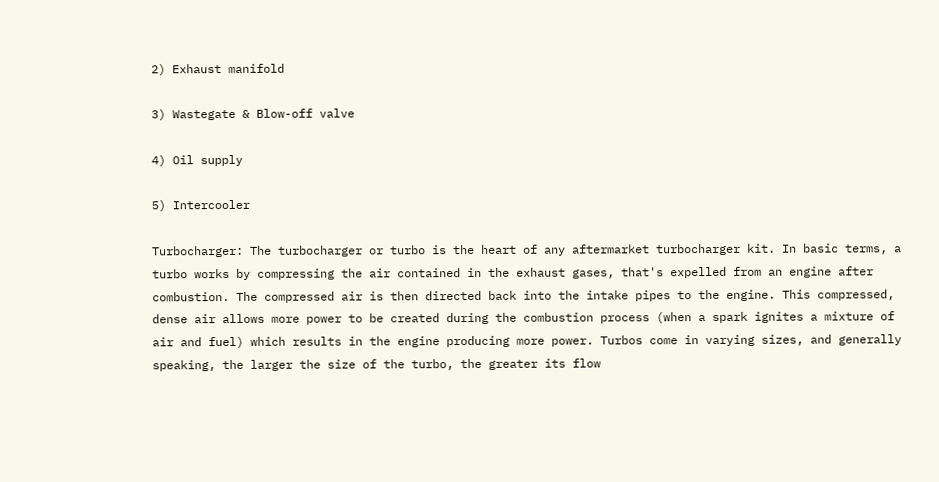2) Exhaust manifold

3) Wastegate & Blow-off valve

4) Oil supply

5) Intercooler

Turbocharger: The turbocharger or turbo is the heart of any aftermarket turbocharger kit. In basic terms, a turbo works by compressing the air contained in the exhaust gases, that's expelled from an engine after combustion. The compressed air is then directed back into the intake pipes to the engine. This compressed, dense air allows more power to be created during the combustion process (when a spark ignites a mixture of air and fuel) which results in the engine producing more power. Turbos come in varying sizes, and generally speaking, the larger the size of the turbo, the greater its flow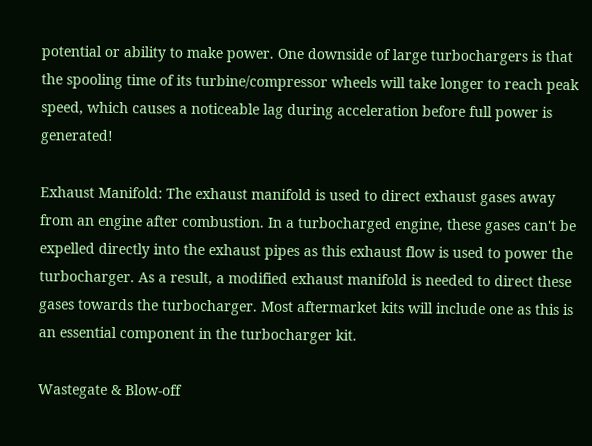potential or ability to make power. One downside of large turbochargers is that the spooling time of its turbine/compressor wheels will take longer to reach peak speed, which causes a noticeable lag during acceleration before full power is generated!

Exhaust Manifold: The exhaust manifold is used to direct exhaust gases away from an engine after combustion. In a turbocharged engine, these gases can't be expelled directly into the exhaust pipes as this exhaust flow is used to power the turbocharger. As a result, a modified exhaust manifold is needed to direct these gases towards the turbocharger. Most aftermarket kits will include one as this is an essential component in the turbocharger kit.

Wastegate & Blow-off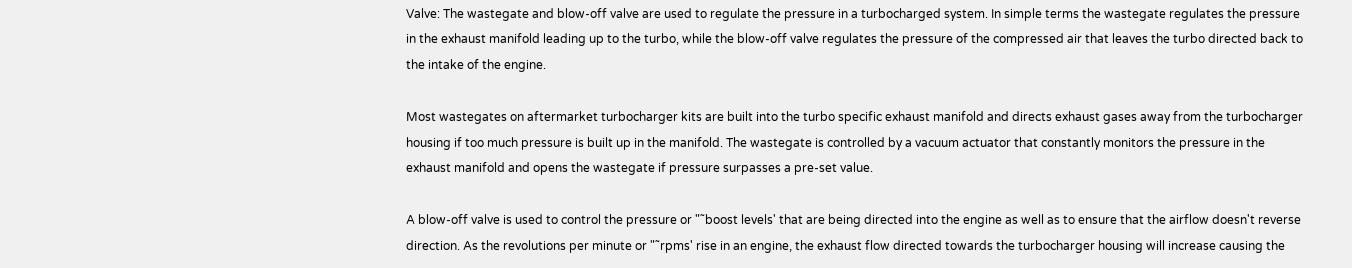Valve: The wastegate and blow-off valve are used to regulate the pressure in a turbocharged system. In simple terms the wastegate regulates the pressure in the exhaust manifold leading up to the turbo, while the blow-off valve regulates the pressure of the compressed air that leaves the turbo directed back to the intake of the engine.

Most wastegates on aftermarket turbocharger kits are built into the turbo specific exhaust manifold and directs exhaust gases away from the turbocharger housing if too much pressure is built up in the manifold. The wastegate is controlled by a vacuum actuator that constantly monitors the pressure in the exhaust manifold and opens the wastegate if pressure surpasses a pre-set value.

A blow-off valve is used to control the pressure or "˜boost levels' that are being directed into the engine as well as to ensure that the airflow doesn't reverse direction. As the revolutions per minute or "˜rpms' rise in an engine, the exhaust flow directed towards the turbocharger housing will increase causing the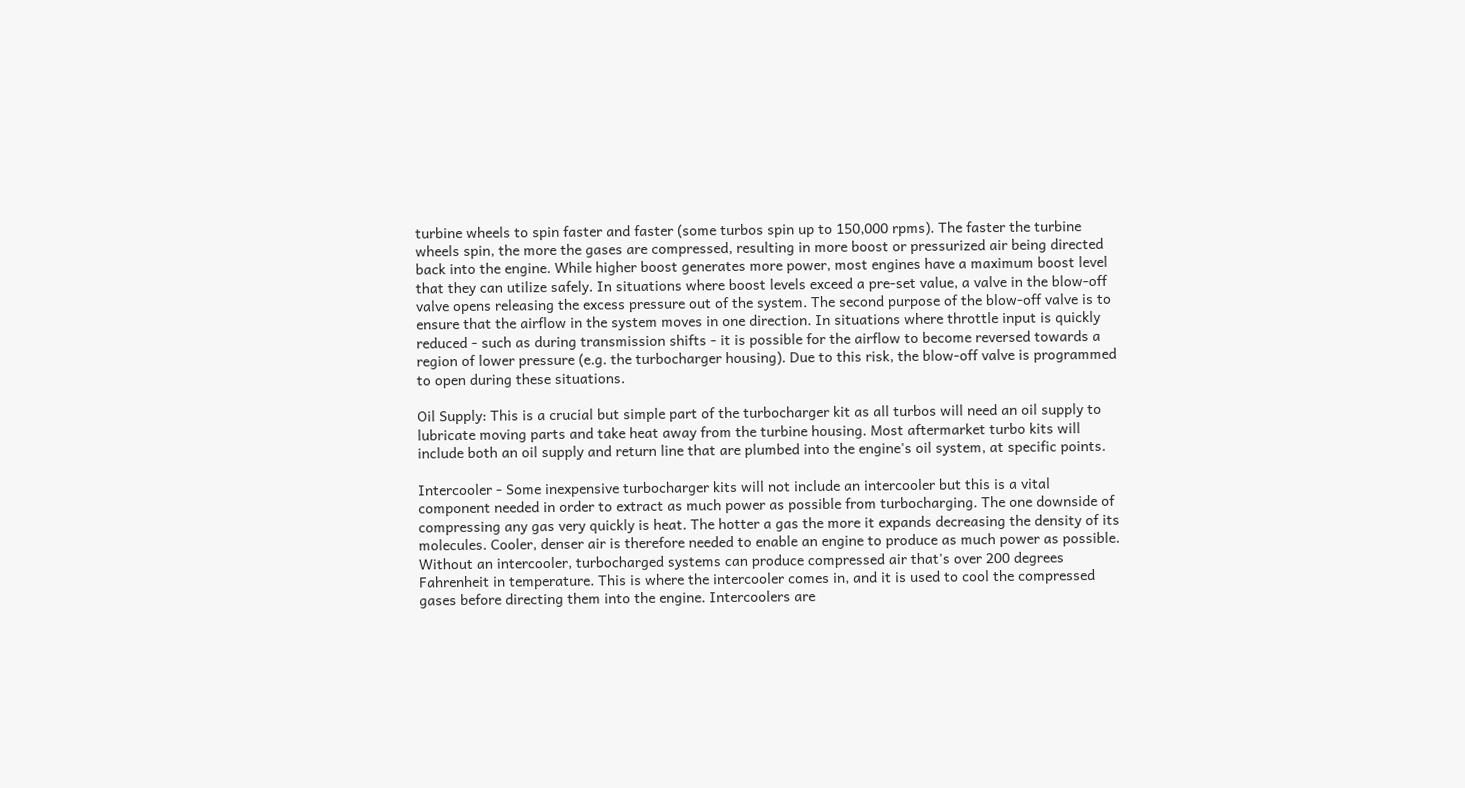turbine wheels to spin faster and faster (some turbos spin up to 150,000 rpms). The faster the turbine wheels spin, the more the gases are compressed, resulting in more boost or pressurized air being directed back into the engine. While higher boost generates more power, most engines have a maximum boost level that they can utilize safely. In situations where boost levels exceed a pre-set value, a valve in the blow-off valve opens releasing the excess pressure out of the system. The second purpose of the blow-off valve is to ensure that the airflow in the system moves in one direction. In situations where throttle input is quickly reduced - such as during transmission shifts - it is possible for the airflow to become reversed towards a region of lower pressure (e.g. the turbocharger housing). Due to this risk, the blow-off valve is programmed to open during these situations.

Oil Supply: This is a crucial but simple part of the turbocharger kit as all turbos will need an oil supply to lubricate moving parts and take heat away from the turbine housing. Most aftermarket turbo kits will include both an oil supply and return line that are plumbed into the engine's oil system, at specific points.

Intercooler - Some inexpensive turbocharger kits will not include an intercooler but this is a vital component needed in order to extract as much power as possible from turbocharging. The one downside of compressing any gas very quickly is heat. The hotter a gas the more it expands decreasing the density of its molecules. Cooler, denser air is therefore needed to enable an engine to produce as much power as possible. Without an intercooler, turbocharged systems can produce compressed air that's over 200 degrees Fahrenheit in temperature. This is where the intercooler comes in, and it is used to cool the compressed gases before directing them into the engine. Intercoolers are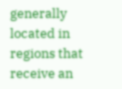generally located in regions that receive an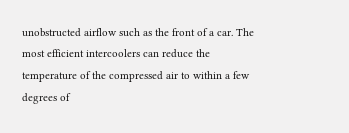unobstructed airflow such as the front of a car. The most efficient intercoolers can reduce the temperature of the compressed air to within a few degrees of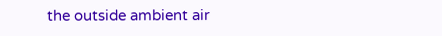the outside ambient air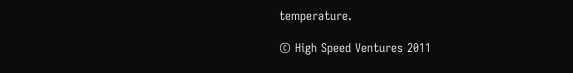temperature.

© High Speed Ventures 2011